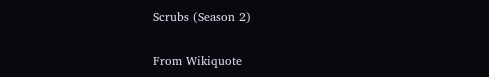Scrubs (Season 2)

From Wikiquote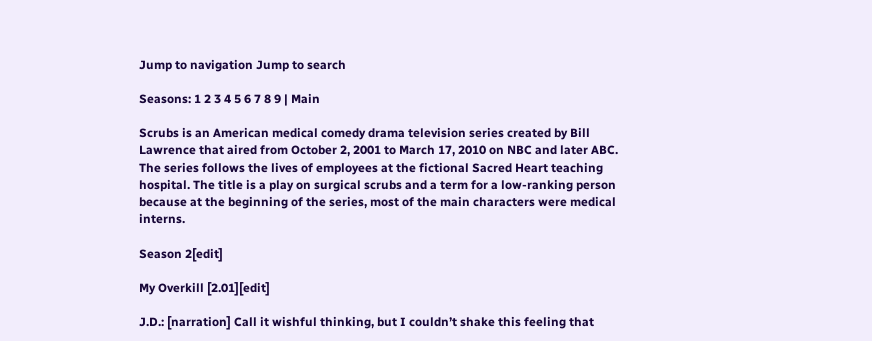Jump to navigation Jump to search

Seasons: 1 2 3 4 5 6 7 8 9 | Main

Scrubs is an American medical comedy drama television series created by Bill Lawrence that aired from October 2, 2001 to March 17, 2010 on NBC and later ABC. The series follows the lives of employees at the fictional Sacred Heart teaching hospital. The title is a play on surgical scrubs and a term for a low-ranking person because at the beginning of the series, most of the main characters were medical interns.

Season 2[edit]

My Overkill [2.01][edit]

J.D.: [narration] Call it wishful thinking, but I couldn’t shake this feeling that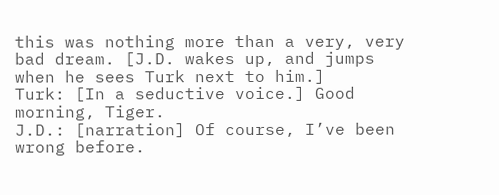this was nothing more than a very, very bad dream. [J.D. wakes up, and jumps when he sees Turk next to him.]
Turk: [In a seductive voice.] Good morning, Tiger.
J.D.: [narration] Of course, I’ve been wrong before.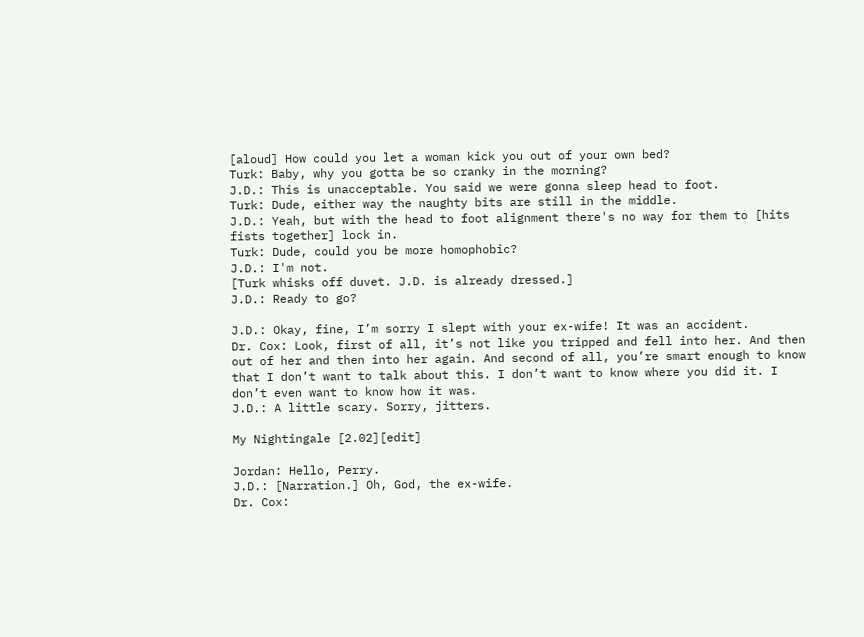[aloud] How could you let a woman kick you out of your own bed?
Turk: Baby, why you gotta be so cranky in the morning?
J.D.: This is unacceptable. You said we were gonna sleep head to foot.
Turk: Dude, either way the naughty bits are still in the middle.
J.D.: Yeah, but with the head to foot alignment there's no way for them to [hits fists together] lock in.
Turk: Dude, could you be more homophobic?
J.D.: I'm not.
[Turk whisks off duvet. J.D. is already dressed.]
J.D.: Ready to go?

J.D.: Okay, fine, I’m sorry I slept with your ex-wife! It was an accident.
Dr. Cox: Look, first of all, it’s not like you tripped and fell into her. And then out of her and then into her again. And second of all, you’re smart enough to know that I don’t want to talk about this. I don’t want to know where you did it. I don’t even want to know how it was.
J.D.: A little scary. Sorry, jitters.

My Nightingale [2.02][edit]

Jordan: Hello, Perry.
J.D.: [Narration.] Oh, God, the ex-wife.
Dr. Cox: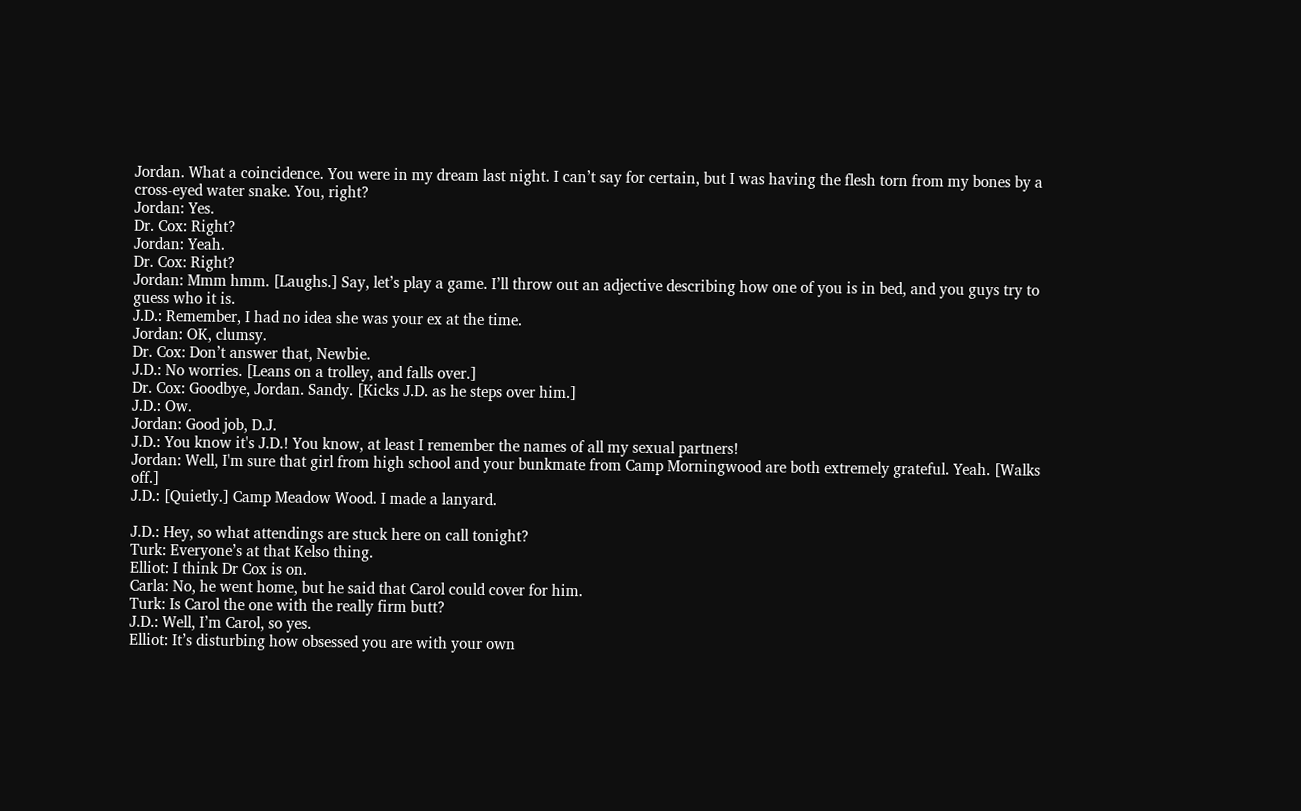Jordan. What a coincidence. You were in my dream last night. I can’t say for certain, but I was having the flesh torn from my bones by a cross-eyed water snake. You, right?
Jordan: Yes.
Dr. Cox: Right?
Jordan: Yeah.
Dr. Cox: Right?
Jordan: Mmm hmm. [Laughs.] Say, let’s play a game. I’ll throw out an adjective describing how one of you is in bed, and you guys try to guess who it is.
J.D.: Remember, I had no idea she was your ex at the time.
Jordan: OK, clumsy.
Dr. Cox: Don’t answer that, Newbie.
J.D.: No worries. [Leans on a trolley, and falls over.]
Dr. Cox: Goodbye, Jordan. Sandy. [Kicks J.D. as he steps over him.]
J.D.: Ow.
Jordan: Good job, D.J.
J.D.: You know it's J.D.! You know, at least I remember the names of all my sexual partners!
Jordan: Well, I'm sure that girl from high school and your bunkmate from Camp Morningwood are both extremely grateful. Yeah. [Walks off.]
J.D.: [Quietly.] Camp Meadow Wood. I made a lanyard.

J.D.: Hey, so what attendings are stuck here on call tonight?
Turk: Everyone’s at that Kelso thing.
Elliot: I think Dr Cox is on.
Carla: No, he went home, but he said that Carol could cover for him.
Turk: Is Carol the one with the really firm butt?
J.D.: Well, I’m Carol, so yes.
Elliot: It’s disturbing how obsessed you are with your own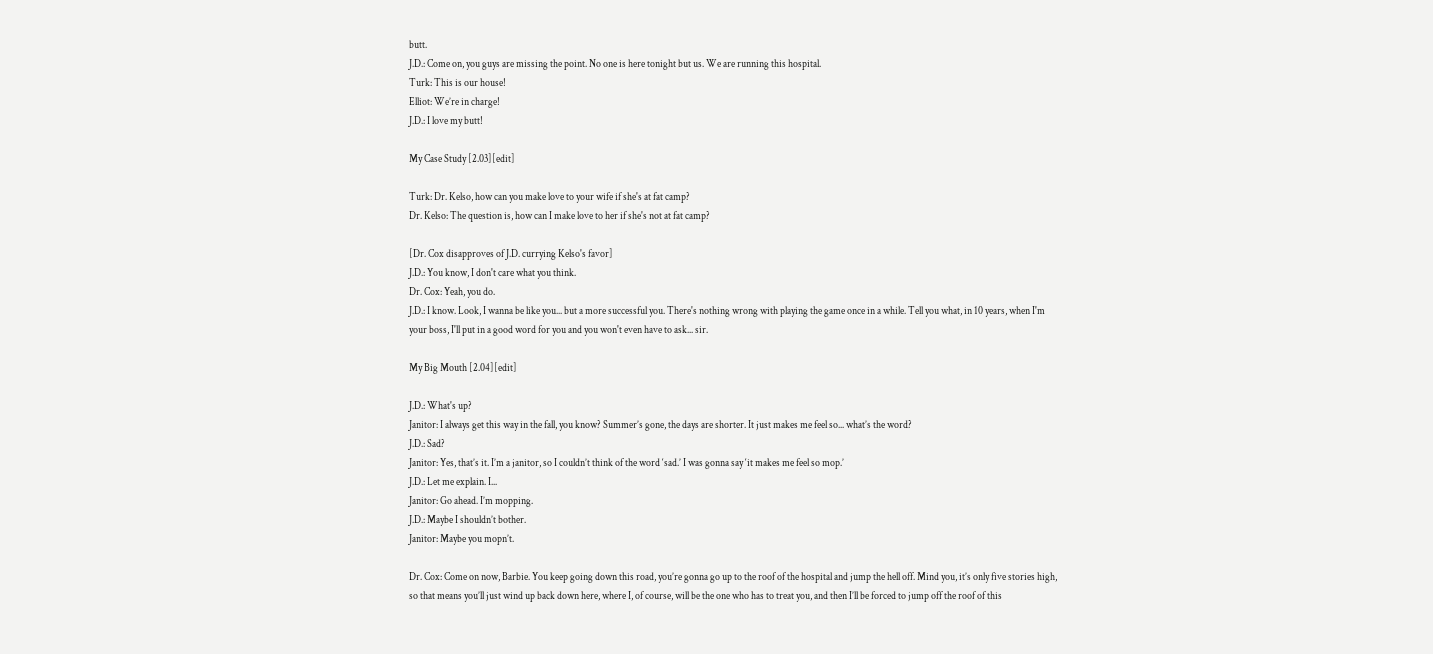butt.
J.D.: Come on, you guys are missing the point. No one is here tonight but us. We are running this hospital.
Turk: This is our house!
Elliot: We’re in charge!
J.D.: I love my butt!

My Case Study [2.03][edit]

Turk: Dr. Kelso, how can you make love to your wife if she's at fat camp?
Dr. Kelso: The question is, how can I make love to her if she's not at fat camp?

[Dr. Cox disapproves of J.D. currying Kelso's favor]
J.D.: You know, I don't care what you think.
Dr. Cox: Yeah, you do.
J.D.: I know. Look, I wanna be like you... but a more successful you. There's nothing wrong with playing the game once in a while. Tell you what, in 10 years, when I'm your boss, I'll put in a good word for you and you won't even have to ask... sir.

My Big Mouth [2.04][edit]

J.D.: What's up?
Janitor: I always get this way in the fall, you know? Summer’s gone, the days are shorter. It just makes me feel so... what’s the word?
J.D.: Sad?
Janitor: Yes, that’s it. I’m a janitor, so I couldn’t think of the word ‘sad.’ I was gonna say ‘it makes me feel so mop.’
J.D.: Let me explain. I...
Janitor: Go ahead. I’m mopping.
J.D.: Maybe I shouldn’t bother.
Janitor: Maybe you mopn’t.

Dr. Cox: Come on now, Barbie. You keep going down this road, you’re gonna go up to the roof of the hospital and jump the hell off. Mind you, it’s only five stories high, so that means you’ll just wind up back down here, where I, of course, will be the one who has to treat you, and then I’ll be forced to jump off the roof of this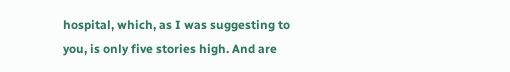hospital, which, as I was suggesting to you, is only five stories high. And are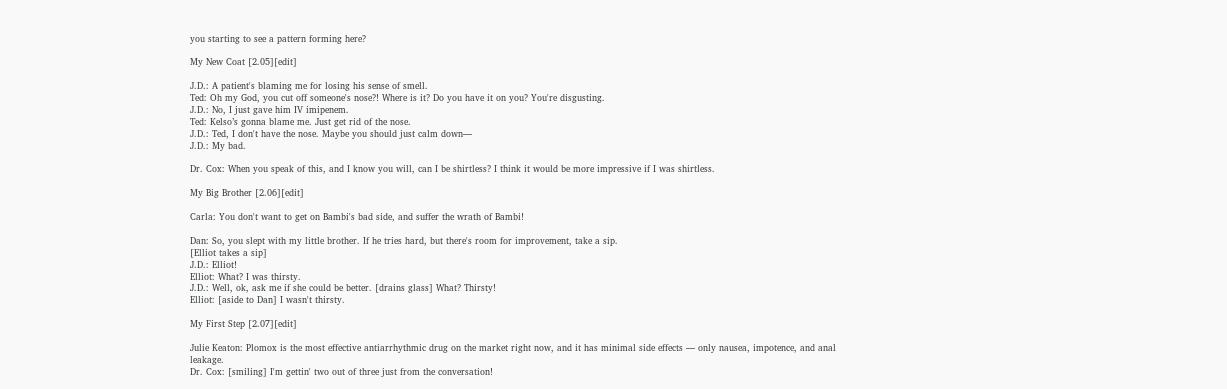you starting to see a pattern forming here?

My New Coat [2.05][edit]

J.D.: A patient's blaming me for losing his sense of smell.
Ted: Oh my God, you cut off someone's nose?! Where is it? Do you have it on you? You're disgusting.
J.D.: No, I just gave him IV imipenem.
Ted: Kelso’s gonna blame me. Just get rid of the nose.
J.D.: Ted, I don't have the nose. Maybe you should just calm down—
J.D.: My bad.

Dr. Cox: When you speak of this, and I know you will, can I be shirtless? I think it would be more impressive if I was shirtless.

My Big Brother [2.06][edit]

Carla: You don't want to get on Bambi's bad side, and suffer the wrath of Bambi!

Dan: So, you slept with my little brother. If he tries hard, but there's room for improvement, take a sip.
[Elliot takes a sip]
J.D.: Elliot!
Elliot: What? I was thirsty.
J.D.: Well, ok, ask me if she could be better. [drains glass] What? Thirsty!
Elliot: [aside to Dan] I wasn't thirsty.

My First Step [2.07][edit]

Julie Keaton: Plomox is the most effective antiarrhythmic drug on the market right now, and it has minimal side effects — only nausea, impotence, and anal leakage.
Dr. Cox: [smiling] I'm gettin' two out of three just from the conversation!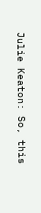Julie Keaton: So, this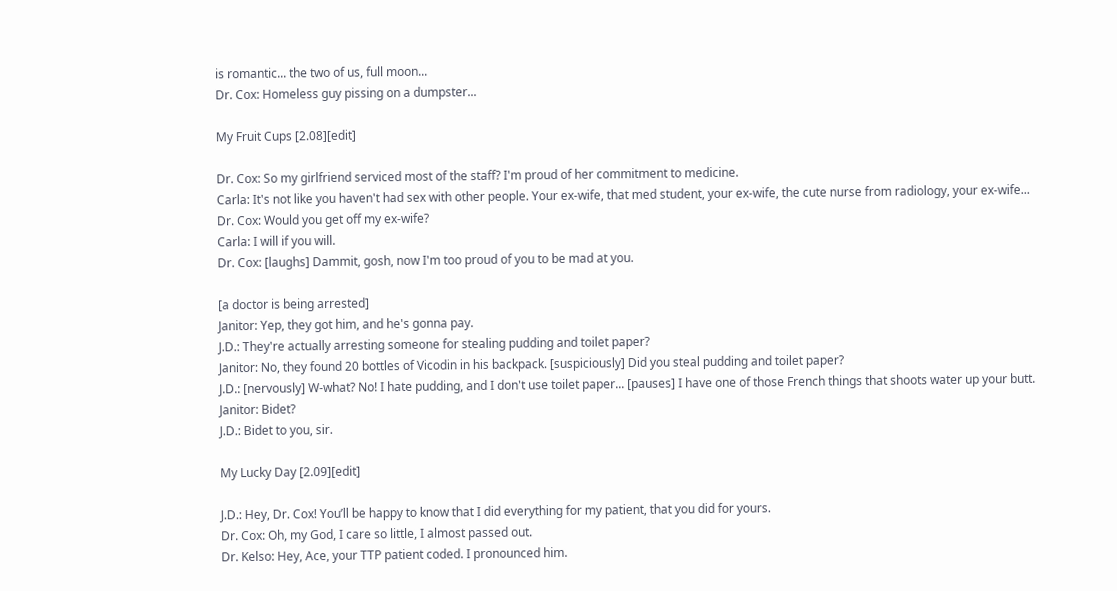is romantic... the two of us, full moon...
Dr. Cox: Homeless guy pissing on a dumpster...

My Fruit Cups [2.08][edit]

Dr. Cox: So my girlfriend serviced most of the staff? I'm proud of her commitment to medicine.
Carla: It's not like you haven't had sex with other people. Your ex-wife, that med student, your ex-wife, the cute nurse from radiology, your ex-wife...
Dr. Cox: Would you get off my ex-wife?
Carla: I will if you will.
Dr. Cox: [laughs] Dammit, gosh, now I'm too proud of you to be mad at you.

[a doctor is being arrested]
Janitor: Yep, they got him, and he's gonna pay.
J.D.: They're actually arresting someone for stealing pudding and toilet paper?
Janitor: No, they found 20 bottles of Vicodin in his backpack. [suspiciously] Did you steal pudding and toilet paper?
J.D.: [nervously] W-what? No! I hate pudding, and I don't use toilet paper... [pauses] I have one of those French things that shoots water up your butt.
Janitor: Bidet?
J.D.: Bidet to you, sir.

My Lucky Day [2.09][edit]

J.D.: Hey, Dr. Cox! You’ll be happy to know that I did everything for my patient, that you did for yours.
Dr. Cox: Oh, my God, I care so little, I almost passed out.
Dr. Kelso: Hey, Ace, your TTP patient coded. I pronounced him.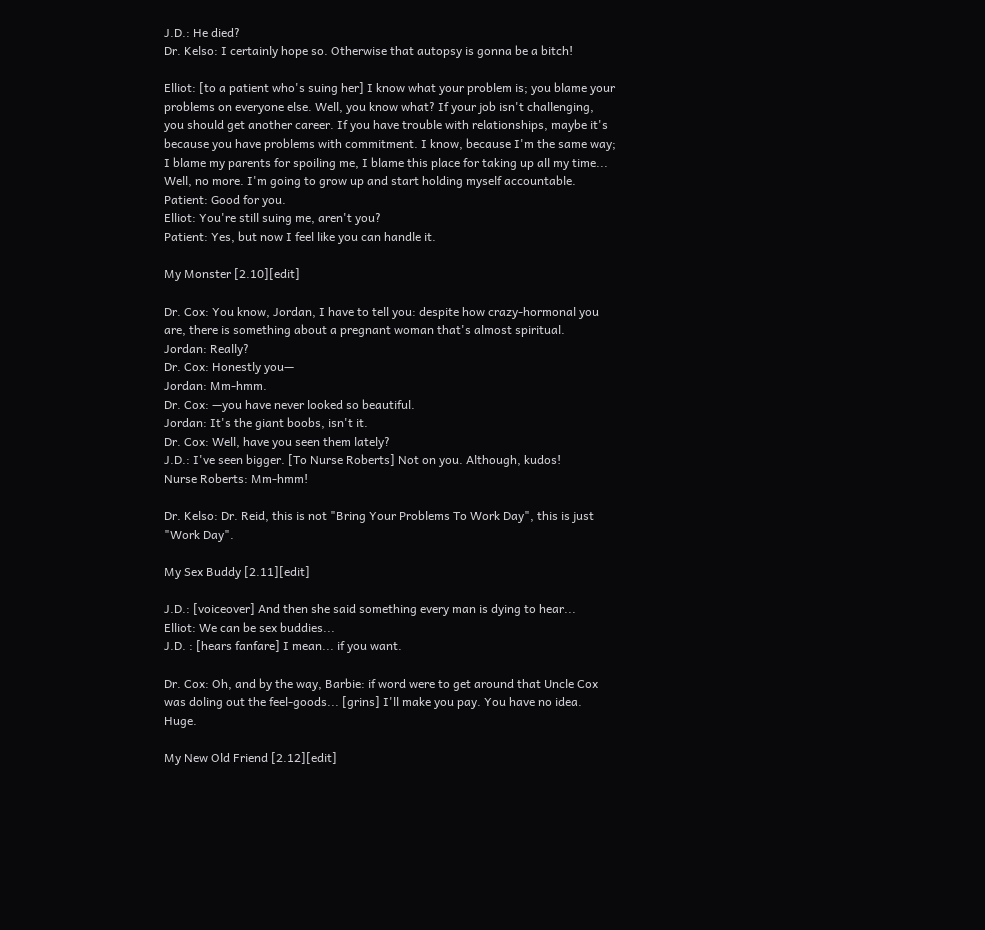J.D.: He died?
Dr. Kelso: I certainly hope so. Otherwise that autopsy is gonna be a bitch!

Elliot: [to a patient who's suing her] I know what your problem is; you blame your problems on everyone else. Well, you know what? If your job isn't challenging, you should get another career. If you have trouble with relationships, maybe it's because you have problems with commitment. I know, because I'm the same way; I blame my parents for spoiling me, I blame this place for taking up all my time... Well, no more. I'm going to grow up and start holding myself accountable.
Patient: Good for you.
Elliot: You're still suing me, aren't you?
Patient: Yes, but now I feel like you can handle it.

My Monster [2.10][edit]

Dr. Cox: You know, Jordan, I have to tell you: despite how crazy-hormonal you are, there is something about a pregnant woman that's almost spiritual.
Jordan: Really?
Dr. Cox: Honestly you—
Jordan: Mm-hmm.
Dr. Cox: —you have never looked so beautiful.
Jordan: It's the giant boobs, isn't it.
Dr. Cox: Well, have you seen them lately?
J.D.: I've seen bigger. [To Nurse Roberts] Not on you. Although, kudos!
Nurse Roberts: Mm-hmm!

Dr. Kelso: Dr. Reid, this is not "Bring Your Problems To Work Day", this is just "Work Day".

My Sex Buddy [2.11][edit]

J.D.: [voiceover] And then she said something every man is dying to hear...
Elliot: We can be sex buddies...
J.D. : [hears fanfare] I mean... if you want.

Dr. Cox: Oh, and by the way, Barbie: if word were to get around that Uncle Cox was doling out the feel-goods... [grins] I'll make you pay. You have no idea. Huge.

My New Old Friend [2.12][edit]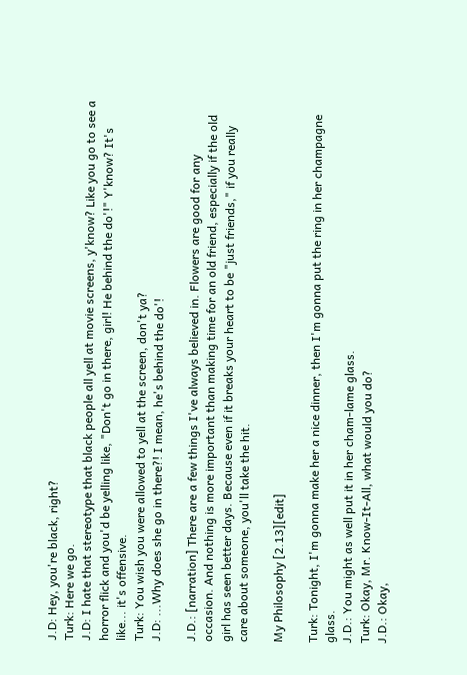J.D: Hey, you're black, right?
Turk: Here we go.
J.D: I hate that stereotype that black people all yell at movie screens, y'know? Like you go to see a horror flick and you'd be yelling like, "Don't go in there, girl! He behind the do'!" Y'know? It's like... it's offensive.
Turk: You wish you were allowed to yell at the screen, don't ya?
J.D: ...Why does she go in there?! I mean, he's behind the do'!

J.D.: [narration] There are a few things I've always believed in. Flowers are good for any occasion. And nothing is more important than making time for an old friend, especially if the old girl has seen better days. Because even if it breaks your heart to be "just friends," if you really care about someone, you'll take the hit.

My Philosophy [2.13][edit]

Turk: Tonight, I'm gonna make her a nice dinner, then I'm gonna put the ring in her champagne glass.
J.D.: You might as well put it in her cham-lame glass.
Turk: Okay, Mr. Know-It-All, what would you do?
J.D.: Okay,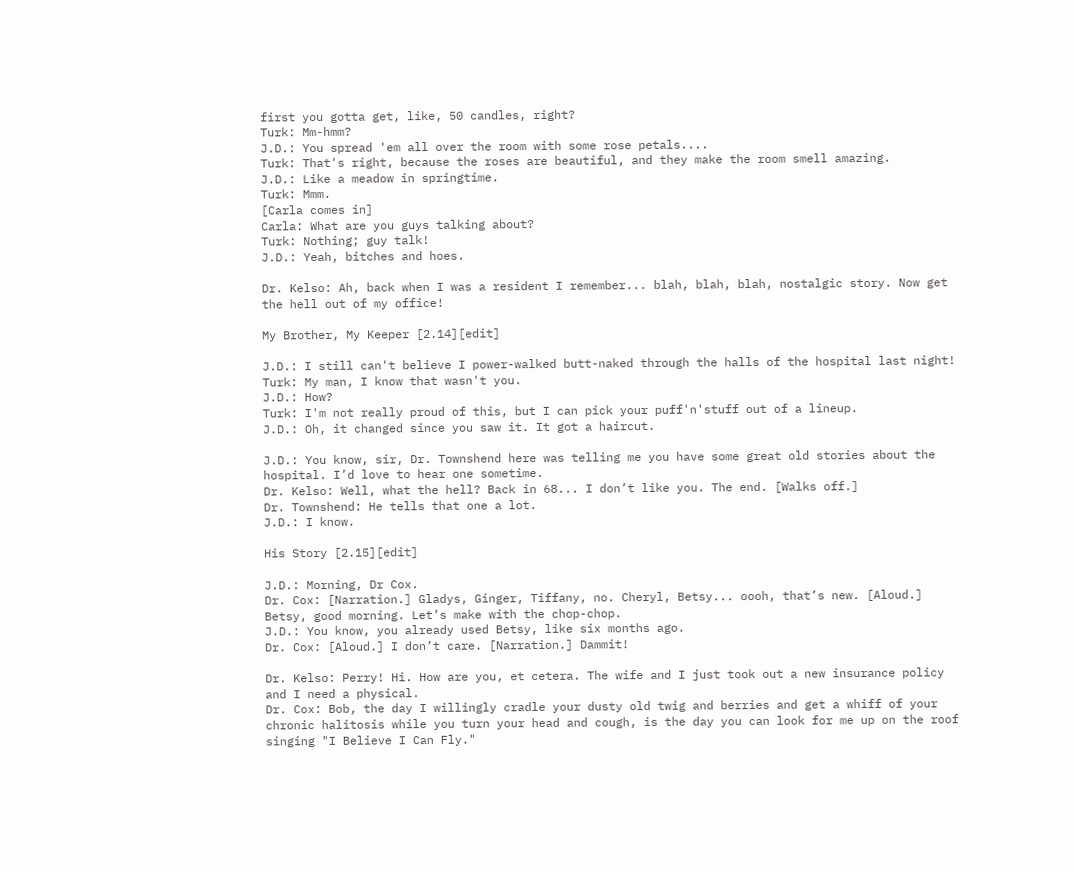first you gotta get, like, 50 candles, right?
Turk: Mm-hmm?
J.D.: You spread 'em all over the room with some rose petals....
Turk: That's right, because the roses are beautiful, and they make the room smell amazing.
J.D.: Like a meadow in springtime.
Turk: Mmm.
[Carla comes in]
Carla: What are you guys talking about?
Turk: Nothing; guy talk!
J.D.: Yeah, bitches and hoes.

Dr. Kelso: Ah, back when I was a resident I remember... blah, blah, blah, nostalgic story. Now get the hell out of my office!

My Brother, My Keeper [2.14][edit]

J.D.: I still can't believe I power-walked butt-naked through the halls of the hospital last night!
Turk: My man, I know that wasn't you.
J.D.: How?
Turk: I'm not really proud of this, but I can pick your puff'n'stuff out of a lineup.
J.D.: Oh, it changed since you saw it. It got a haircut.

J.D.: You know, sir, Dr. Townshend here was telling me you have some great old stories about the hospital. I’d love to hear one sometime.
Dr. Kelso: Well, what the hell? Back in 68... I don’t like you. The end. [Walks off.]
Dr. Townshend: He tells that one a lot.
J.D.: I know.

His Story [2.15][edit]

J.D.: Morning, Dr Cox.
Dr. Cox: [Narration.] Gladys, Ginger, Tiffany, no. Cheryl, Betsy... oooh, that’s new. [Aloud.] Betsy, good morning. Let’s make with the chop-chop.
J.D.: You know, you already used Betsy, like six months ago.
Dr. Cox: [Aloud.] I don’t care. [Narration.] Dammit!

Dr. Kelso: Perry! Hi. How are you, et cetera. The wife and I just took out a new insurance policy and I need a physical.
Dr. Cox: Bob, the day I willingly cradle your dusty old twig and berries and get a whiff of your chronic halitosis while you turn your head and cough, is the day you can look for me up on the roof singing "I Believe I Can Fly."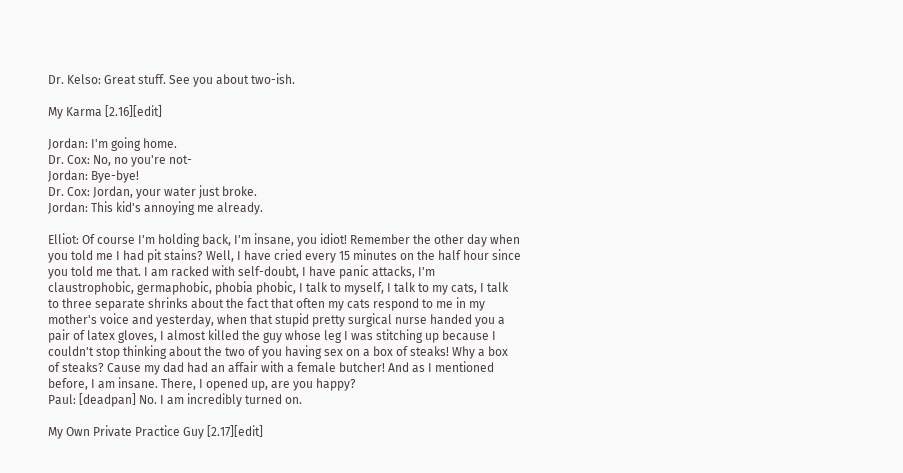Dr. Kelso: Great stuff. See you about two-ish.

My Karma [2.16][edit]

Jordan: I'm going home.
Dr. Cox: No, no you're not-
Jordan: Bye-bye!
Dr. Cox: Jordan, your water just broke.
Jordan: This kid's annoying me already.

Elliot: Of course I'm holding back, I'm insane, you idiot! Remember the other day when you told me I had pit stains? Well, I have cried every 15 minutes on the half hour since you told me that. I am racked with self-doubt, I have panic attacks, I'm claustrophobic, germaphobic, phobia phobic, I talk to myself, I talk to my cats, I talk to three separate shrinks about the fact that often my cats respond to me in my mother's voice and yesterday, when that stupid pretty surgical nurse handed you a pair of latex gloves, I almost killed the guy whose leg I was stitching up because I couldn't stop thinking about the two of you having sex on a box of steaks! Why a box of steaks? Cause my dad had an affair with a female butcher! And as I mentioned before, I am insane. There, I opened up, are you happy?
Paul: [deadpan] No. I am incredibly turned on.

My Own Private Practice Guy [2.17][edit]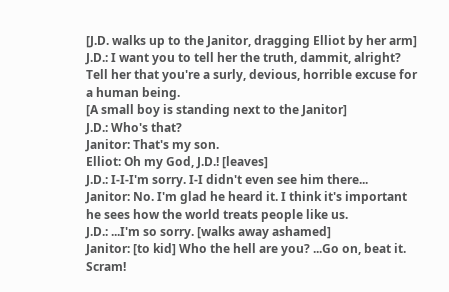[J.D. walks up to the Janitor, dragging Elliot by her arm]
J.D.: I want you to tell her the truth, dammit, alright? Tell her that you're a surly, devious, horrible excuse for a human being.
[A small boy is standing next to the Janitor]
J.D.: Who's that?
Janitor: That's my son.
Elliot: Oh my God, J.D.! [leaves]
J.D.: I-I-I'm sorry. I-I didn't even see him there...
Janitor: No. I'm glad he heard it. I think it's important he sees how the world treats people like us.
J.D.: ...I'm so sorry. [walks away ashamed]
Janitor: [to kid] Who the hell are you? ...Go on, beat it. Scram!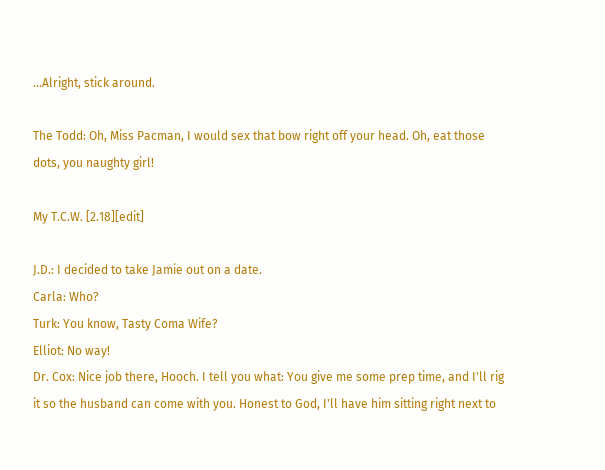...Alright, stick around.

The Todd: Oh, Miss Pacman, I would sex that bow right off your head. Oh, eat those dots, you naughty girl!

My T.C.W. [2.18][edit]

J.D.: I decided to take Jamie out on a date.
Carla: Who?
Turk: You know, Tasty Coma Wife?
Elliot: No way!
Dr. Cox: Nice job there, Hooch. I tell you what: You give me some prep time, and I'll rig it so the husband can come with you. Honest to God, I'll have him sitting right next to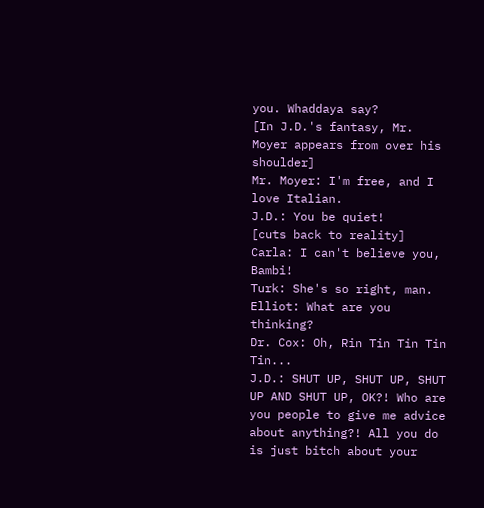you. Whaddaya say?
[In J.D.'s fantasy, Mr. Moyer appears from over his shoulder]
Mr. Moyer: I'm free, and I love Italian.
J.D.: You be quiet!
[cuts back to reality]
Carla: I can't believe you, Bambi!
Turk: She's so right, man.
Elliot: What are you thinking?
Dr. Cox: Oh, Rin Tin Tin Tin Tin...
J.D.: SHUT UP, SHUT UP, SHUT UP AND SHUT UP, OK?! Who are you people to give me advice about anything?! All you do is just bitch about your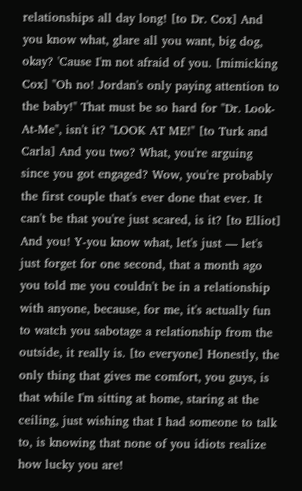relationships all day long! [to Dr. Cox] And you know what, glare all you want, big dog, okay? 'Cause I'm not afraid of you. [mimicking Cox] "Oh no! Jordan's only paying attention to the baby!" That must be so hard for "Dr. Look-At-Me", isn't it? "LOOK AT ME!" [to Turk and Carla] And you two? What, you're arguing since you got engaged? Wow, you're probably the first couple that's ever done that ever. It can't be that you're just scared, is it? [to Elliot] And you! Y-you know what, let's just — let's just forget for one second, that a month ago you told me you couldn't be in a relationship with anyone, because, for me, it's actually fun to watch you sabotage a relationship from the outside, it really is. [to everyone] Honestly, the only thing that gives me comfort, you guys, is that while I'm sitting at home, staring at the ceiling, just wishing that I had someone to talk to, is knowing that none of you idiots realize how lucky you are!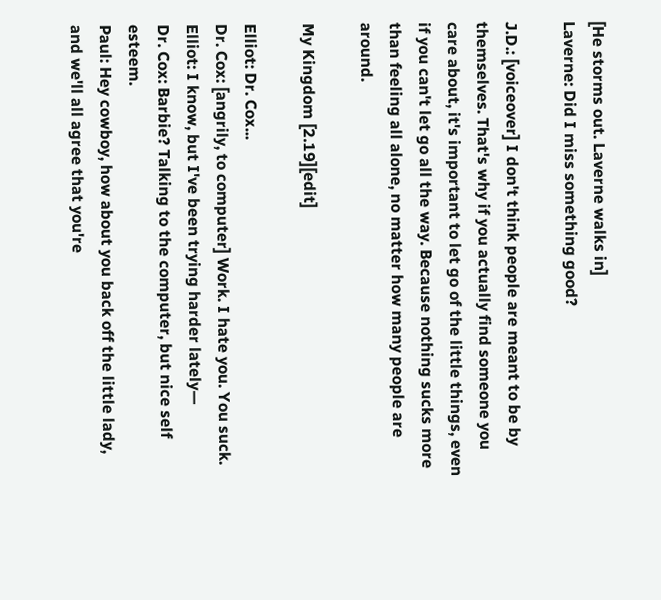[He storms out. Laverne walks in]
Laverne: Did I miss something good?

J.D.: [voiceover] I don't think people are meant to be by themselves. That's why if you actually find someone you care about, it's important to let go of the little things, even if you can't let go all the way. Because nothing sucks more than feeling all alone, no matter how many people are around.

My Kingdom [2.19][edit]

Elliot: Dr. Cox...
Dr. Cox: [angrily, to computer] Work. I hate you. You suck.
Elliot: I know, but I've been trying harder lately—
Dr. Cox: Barbie? Talking to the computer, but nice self esteem.
Paul: Hey cowboy, how about you back off the little lady, and we'll all agree that you're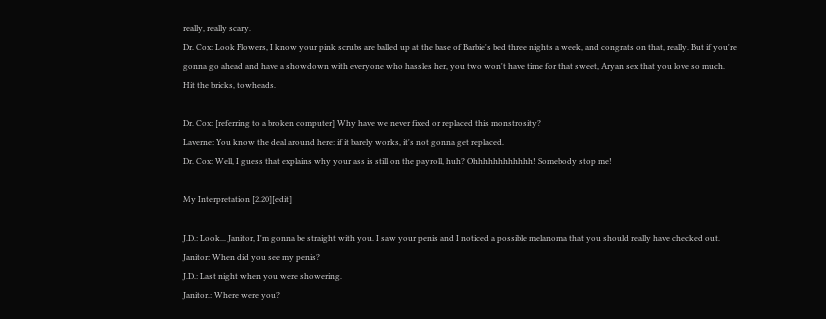really, really scary.
Dr. Cox: Look Flowers, I know your pink scrubs are balled up at the base of Barbie's bed three nights a week, and congrats on that, really. But if you're gonna go ahead and have a showdown with everyone who hassles her, you two won't have time for that sweet, Aryan sex that you love so much. Hit the bricks, towheads.

Dr. Cox: [referring to a broken computer] Why have we never fixed or replaced this monstrosity?
Laverne: You know the deal around here: if it barely works, it's not gonna get replaced.
Dr. Cox: Well, I guess that explains why your ass is still on the payroll, huh? Ohhhhhhhhhhhh! Somebody stop me!

My Interpretation [2.20][edit]

J.D.: Look... Janitor, I'm gonna be straight with you. I saw your penis and I noticed a possible melanoma that you should really have checked out.
Janitor: When did you see my penis?
J.D.: Last night when you were showering.
Janitor.: Where were you?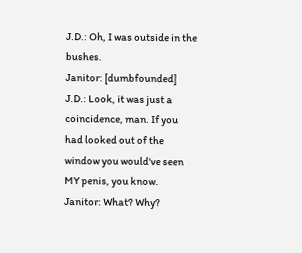J.D.: Oh, I was outside in the bushes.
Janitor: [dumbfounded]
J.D.: Look, it was just a coincidence, man. If you had looked out of the window you would've seen MY penis, you know.
Janitor: What? Why?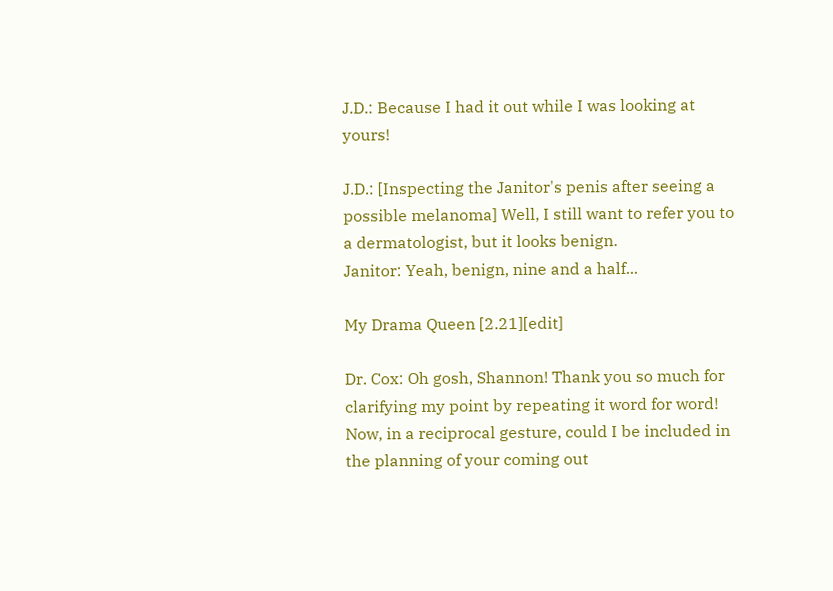J.D.: Because I had it out while I was looking at yours!

J.D.: [Inspecting the Janitor's penis after seeing a possible melanoma] Well, I still want to refer you to a dermatologist, but it looks benign.
Janitor: Yeah, benign, nine and a half...

My Drama Queen [2.21][edit]

Dr. Cox: Oh gosh, Shannon! Thank you so much for clarifying my point by repeating it word for word! Now, in a reciprocal gesture, could I be included in the planning of your coming out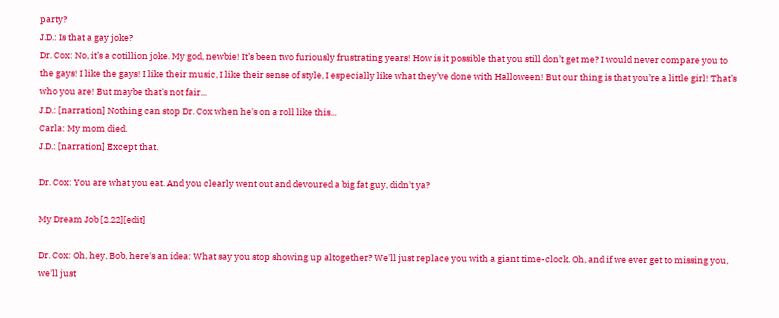party?
J.D.: Is that a gay joke?
Dr. Cox: No, it’s a cotillion joke. My god, newbie! It’s been two furiously frustrating years! How is it possible that you still don’t get me? I would never compare you to the gays! I like the gays! I like their music, I like their sense of style, I especially like what they’ve done with Halloween! But our thing is that you’re a little girl! That’s who you are! But maybe that's not fair...
J.D.: [narration] Nothing can stop Dr. Cox when he's on a roll like this...
Carla: My mom died.
J.D.: [narration] Except that.

Dr. Cox: You are what you eat. And you clearly went out and devoured a big fat guy, didn't ya?

My Dream Job [2.22][edit]

Dr. Cox: Oh, hey, Bob, here's an idea: What say you stop showing up altogether? We'll just replace you with a giant time-clock. Oh, and if we ever get to missing you, we'll just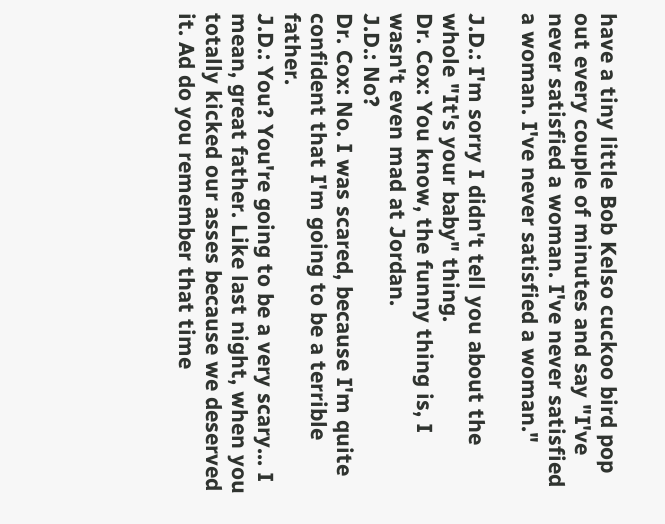have a tiny little Bob Kelso cuckoo bird pop out every couple of minutes and say "I've never satisfied a woman. I've never satisfied a woman. I've never satisfied a woman."

J.D.: I'm sorry I didn't tell you about the whole "It's your baby" thing.
Dr. Cox: You know, the funny thing is, I wasn't even mad at Jordan.
J.D.: No?
Dr. Cox: No. I was scared, because I'm quite confident that I'm going to be a terrible father.
J.D.: You? You're going to be a very scary... I mean, great father. Like last night, when you totally kicked our asses because we deserved it. Ad do you remember that time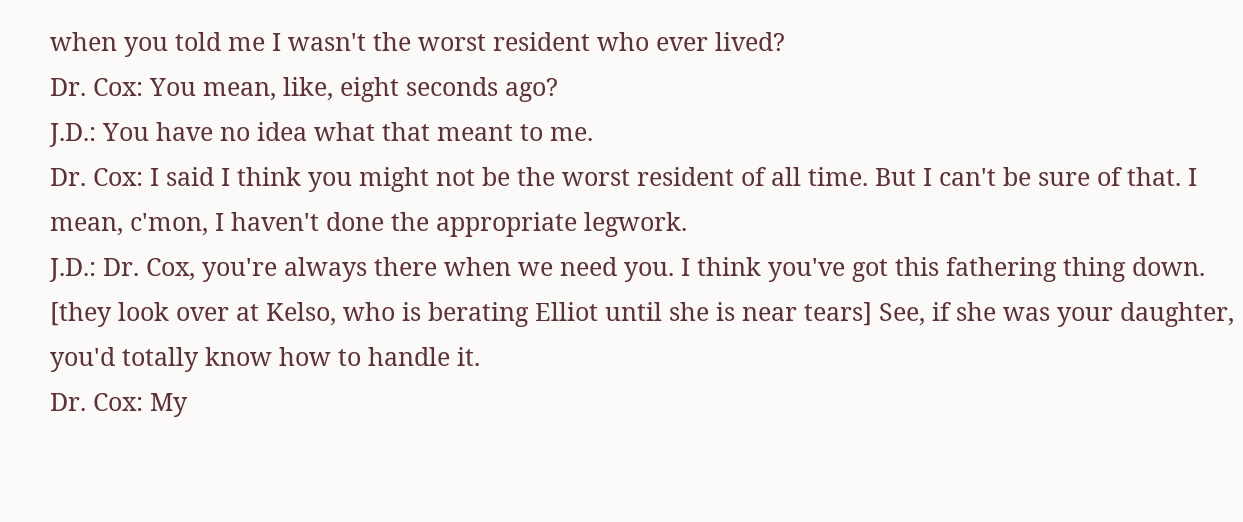when you told me I wasn't the worst resident who ever lived?
Dr. Cox: You mean, like, eight seconds ago?
J.D.: You have no idea what that meant to me.
Dr. Cox: I said I think you might not be the worst resident of all time. But I can't be sure of that. I mean, c'mon, I haven't done the appropriate legwork.
J.D.: Dr. Cox, you're always there when we need you. I think you've got this fathering thing down. [they look over at Kelso, who is berating Elliot until she is near tears] See, if she was your daughter, you'd totally know how to handle it.
Dr. Cox: My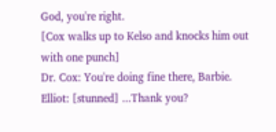God, you're right.
[Cox walks up to Kelso and knocks him out with one punch]
Dr. Cox: You're doing fine there, Barbie.
Elliot: [stunned] ...Thank you?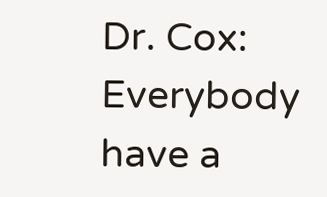Dr. Cox: Everybody have a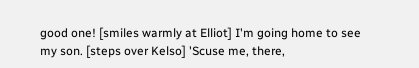good one! [smiles warmly at Elliot] I'm going home to see my son. [steps over Kelso] 'Scuse me, there,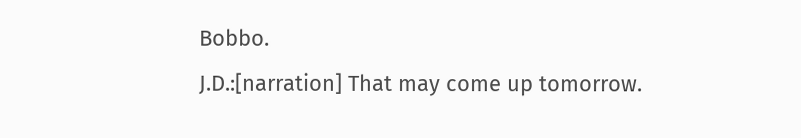Bobbo.
J.D.:[narration] That may come up tomorrow.